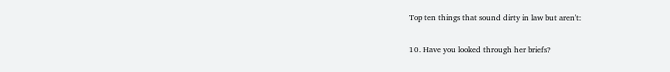Top ten things that sound dirty in law but aren't:

10. Have you looked through her briefs?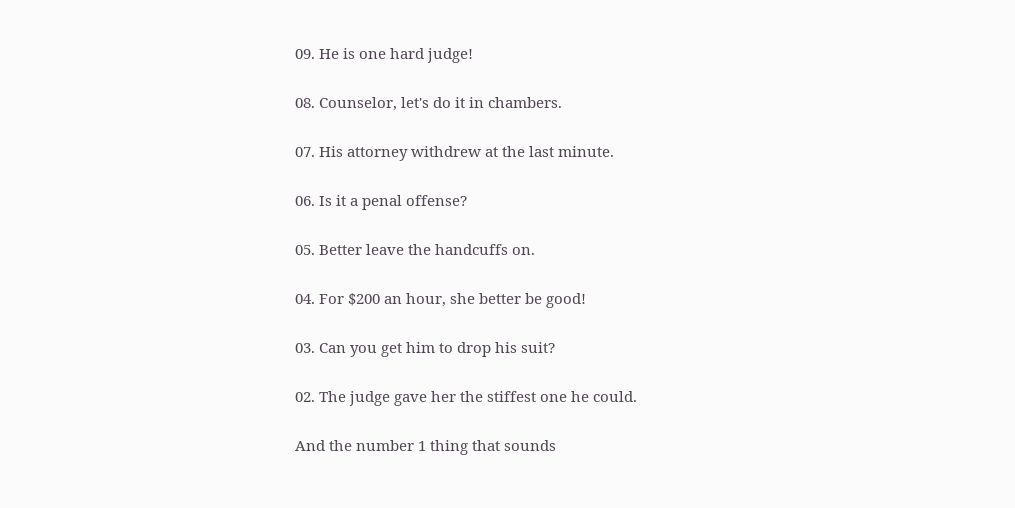09. He is one hard judge!

08. Counselor, let's do it in chambers.

07. His attorney withdrew at the last minute.

06. Is it a penal offense?

05. Better leave the handcuffs on.

04. For $200 an hour, she better be good!

03. Can you get him to drop his suit?

02. The judge gave her the stiffest one he could.

And the number 1 thing that sounds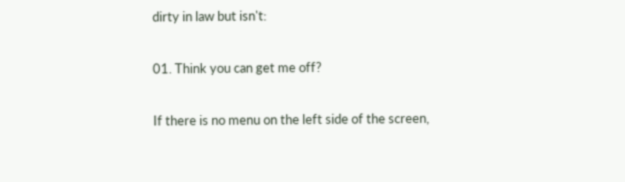dirty in law but isn't:

01. Think you can get me off?

If there is no menu on the left side of the screen,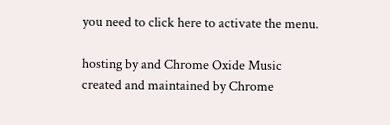you need to click here to activate the menu.

hosting by and Chrome Oxide Music
created and maintained by Chrome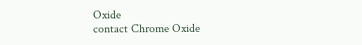Oxide
contact Chrome Oxide